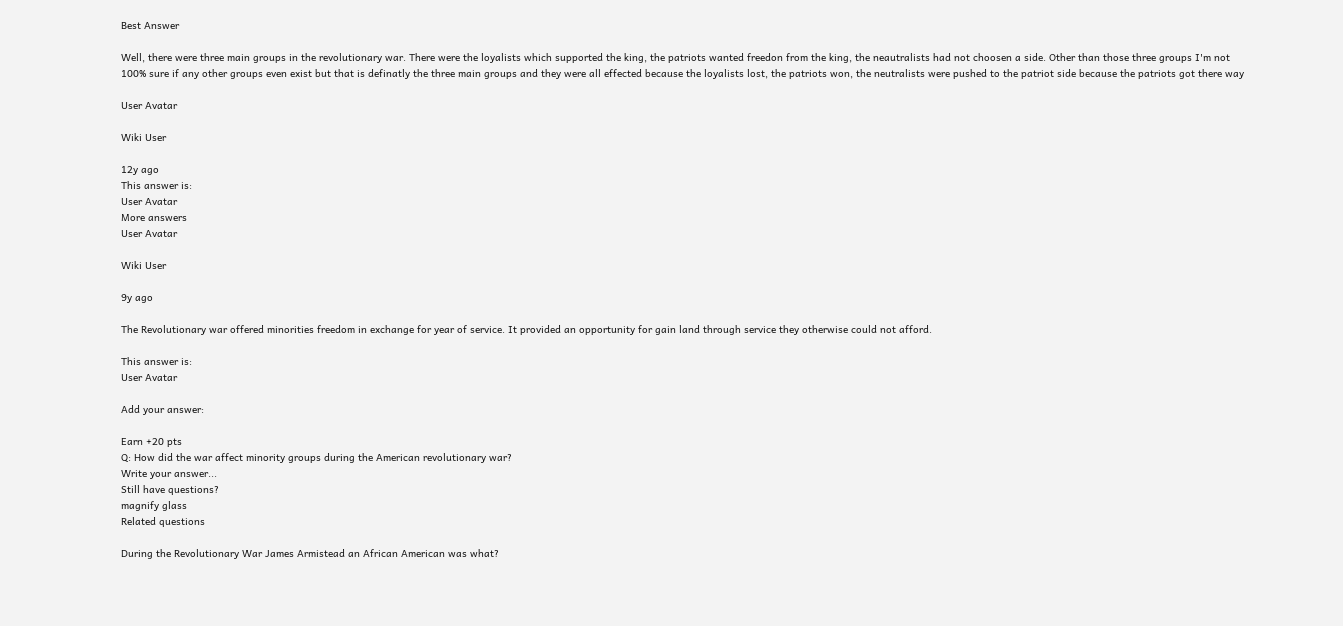Best Answer

Well, there were three main groups in the revolutionary war. There were the loyalists which supported the king, the patriots wanted freedon from the king, the neautralists had not choosen a side. Other than those three groups I'm not 100% sure if any other groups even exist but that is definatly the three main groups and they were all effected because the loyalists lost, the patriots won, the neutralists were pushed to the patriot side because the patriots got there way

User Avatar

Wiki User

12y ago
This answer is:
User Avatar
More answers
User Avatar

Wiki User

9y ago

The Revolutionary war offered minorities freedom in exchange for year of service. It provided an opportunity for gain land through service they otherwise could not afford.

This answer is:
User Avatar

Add your answer:

Earn +20 pts
Q: How did the war affect minority groups during the American revolutionary war?
Write your answer...
Still have questions?
magnify glass
Related questions

During the Revolutionary War James Armistead an African American was what?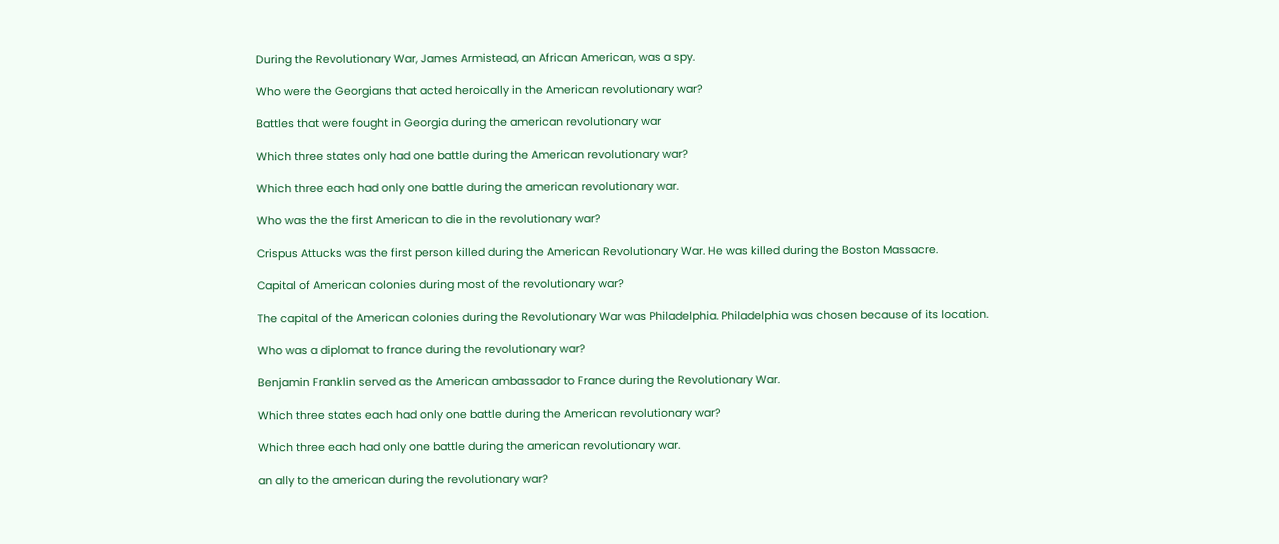During the Revolutionary War, James Armistead, an African American, was a spy.

Who were the Georgians that acted heroically in the American revolutionary war?

Battles that were fought in Georgia during the american revolutionary war

Which three states only had one battle during the American revolutionary war?

Which three each had only one battle during the american revolutionary war.

Who was the the first American to die in the revolutionary war?

Crispus Attucks was the first person killed during the American Revolutionary War. He was killed during the Boston Massacre.

Capital of American colonies during most of the revolutionary war?

The capital of the American colonies during the Revolutionary War was Philadelphia. Philadelphia was chosen because of its location.

Who was a diplomat to france during the revolutionary war?

Benjamin Franklin served as the American ambassador to France during the Revolutionary War.

Which three states each had only one battle during the American revolutionary war?

Which three each had only one battle during the american revolutionary war.

an ally to the american during the revolutionary war?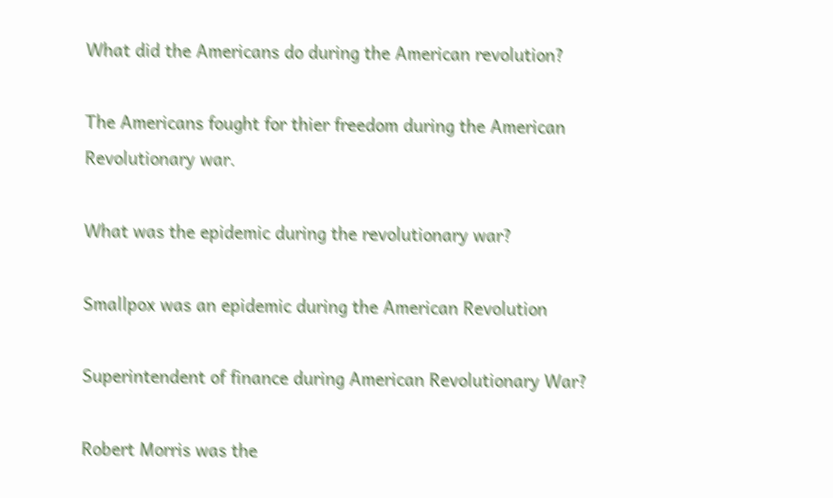What did the Americans do during the American revolution?

The Americans fought for thier freedom during the American Revolutionary war.

What was the epidemic during the revolutionary war?

Smallpox was an epidemic during the American Revolution

Superintendent of finance during American Revolutionary War?

Robert Morris was the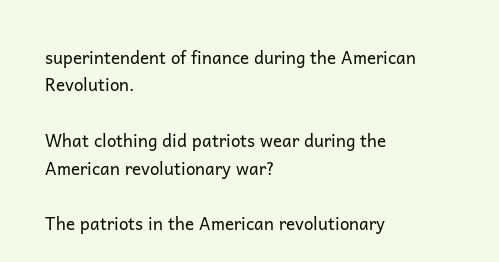superintendent of finance during the American Revolution.

What clothing did patriots wear during the American revolutionary war?

The patriots in the American revolutionary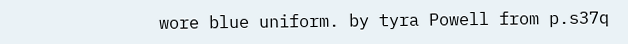wore blue uniform. by tyra Powell from p.s37q